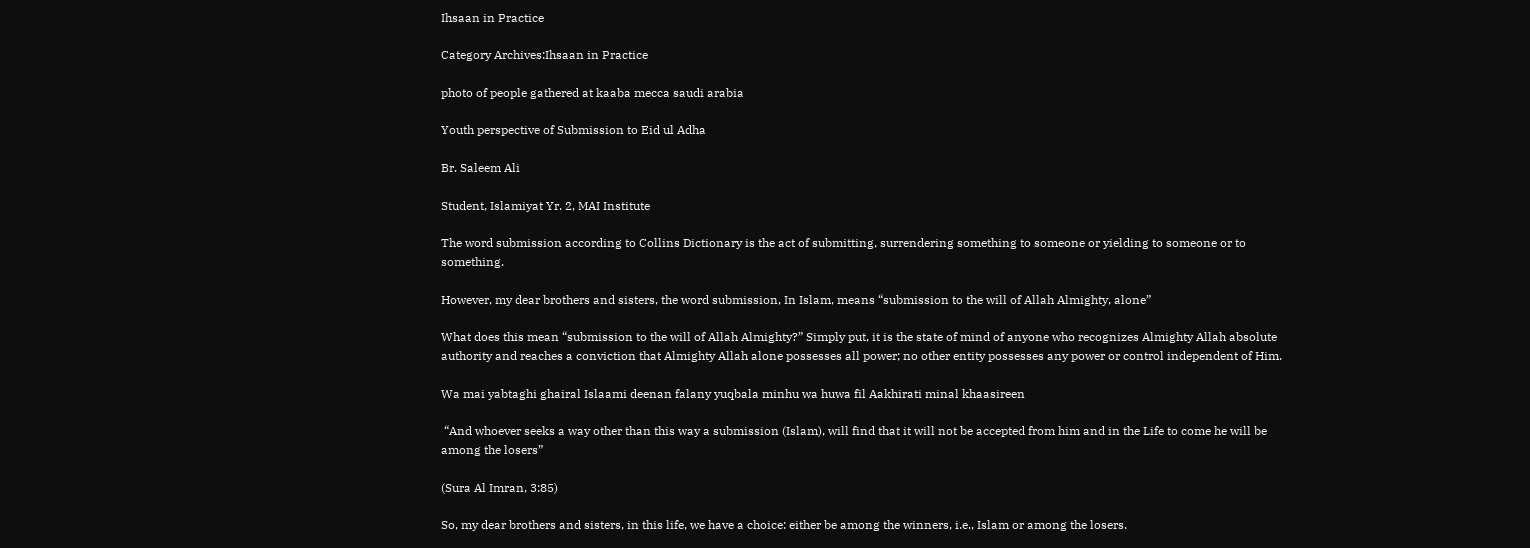Ihsaan in Practice

Category Archives:Ihsaan in Practice

photo of people gathered at kaaba mecca saudi arabia

Youth perspective of Submission to Eid ul Adha

Br. Saleem Ali

Student, Islamiyat Yr. 2, MAI Institute

The word submission according to Collins Dictionary is the act of submitting, surrendering something to someone or yielding to someone or to something.

However, my dear brothers and sisters, the word submission, In Islam, means “submission to the will of Allah Almighty, alone”

What does this mean “submission to the will of Allah Almighty?” Simply put, it is the state of mind of anyone who recognizes Almighty Allah absolute authority and reaches a conviction that Almighty Allah alone possesses all power; no other entity possesses any power or control independent of Him.

Wa mai yabtaghi ghairal Islaami deenan falany yuqbala minhu wa huwa fil Aakhirati minal khaasireen

 “And whoever seeks a way other than this way a submission (Islam), will find that it will not be accepted from him and in the Life to come he will be among the losers”

(Sura Al Imran, 3:85)

So, my dear brothers and sisters, in this life, we have a choice: either be among the winners, i.e., Islam or among the losers.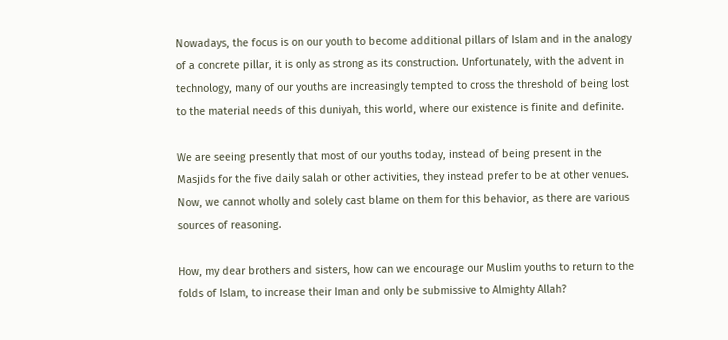Nowadays, the focus is on our youth to become additional pillars of Islam and in the analogy of a concrete pillar, it is only as strong as its construction. Unfortunately, with the advent in technology, many of our youths are increasingly tempted to cross the threshold of being lost to the material needs of this duniyah, this world, where our existence is finite and definite.

We are seeing presently that most of our youths today, instead of being present in the Masjids for the five daily salah or other activities, they instead prefer to be at other venues. Now, we cannot wholly and solely cast blame on them for this behavior, as there are various sources of reasoning.

How, my dear brothers and sisters, how can we encourage our Muslim youths to return to the folds of Islam, to increase their Iman and only be submissive to Almighty Allah?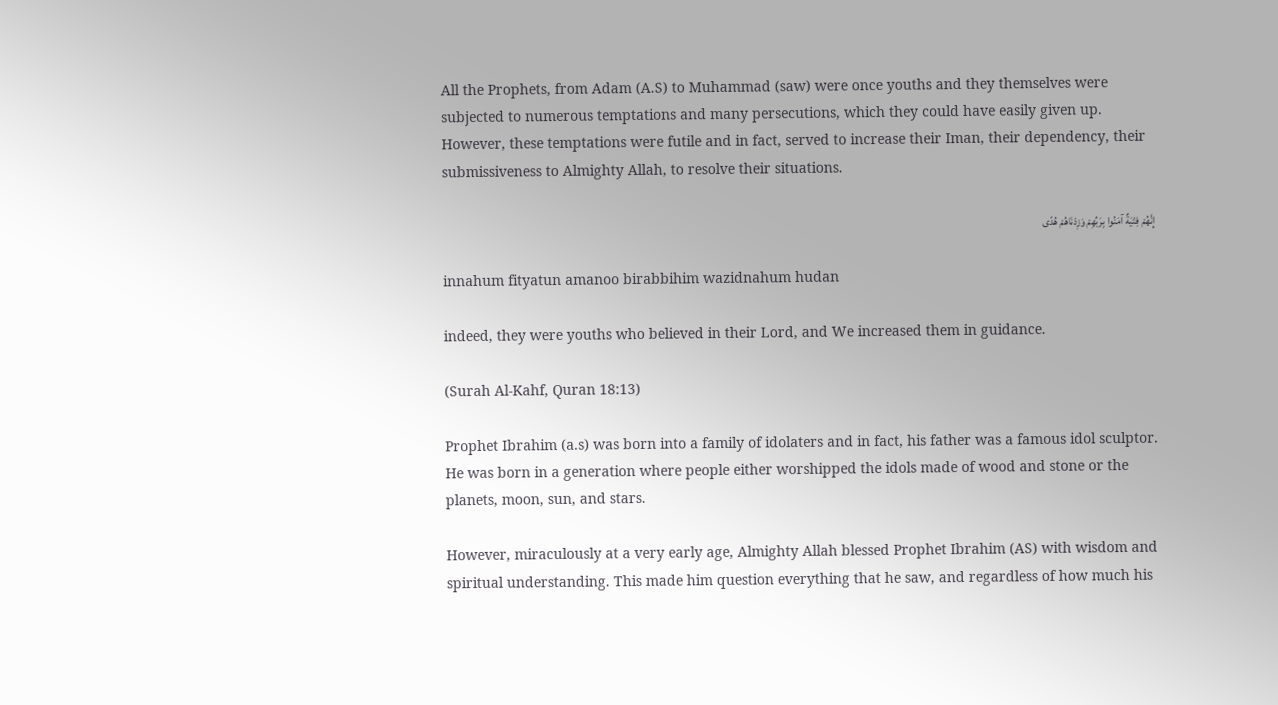All the Prophets, from Adam (A.S) to Muhammad (saw) were once youths and they themselves were subjected to numerous temptations and many persecutions, which they could have easily given up. However, these temptations were futile and in fact, served to increase their Iman, their dependency, their submissiveness to Almighty Allah, to resolve their situations.

إِنَّهُمْ فِتْيَةٌ آمَنُوا بِرَبِّهِمْ وَزِدْنَاهُمْ هُدًى

innahum fityatun amanoo birabbihim wazidnahum hudan

indeed, they were youths who believed in their Lord, and We increased them in guidance.

(Surah Al-Kahf, Quran 18:13)

Prophet Ibrahim (a.s) was born into a family of idolaters and in fact, his father was a famous idol sculptor. He was born in a generation where people either worshipped the idols made of wood and stone or the planets, moon, sun, and stars.

However, miraculously at a very early age, Almighty Allah blessed Prophet Ibrahim (AS) with wisdom and spiritual understanding. This made him question everything that he saw, and regardless of how much his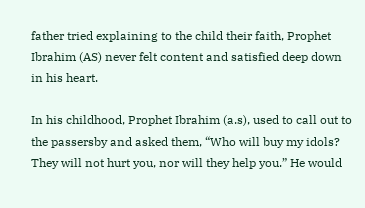father tried explaining to the child their faith, Prophet Ibrahim (AS) never felt content and satisfied deep down in his heart.

In his childhood, Prophet Ibrahim (a.s), used to call out to the passersby and asked them, “Who will buy my idols? They will not hurt you, nor will they help you.” He would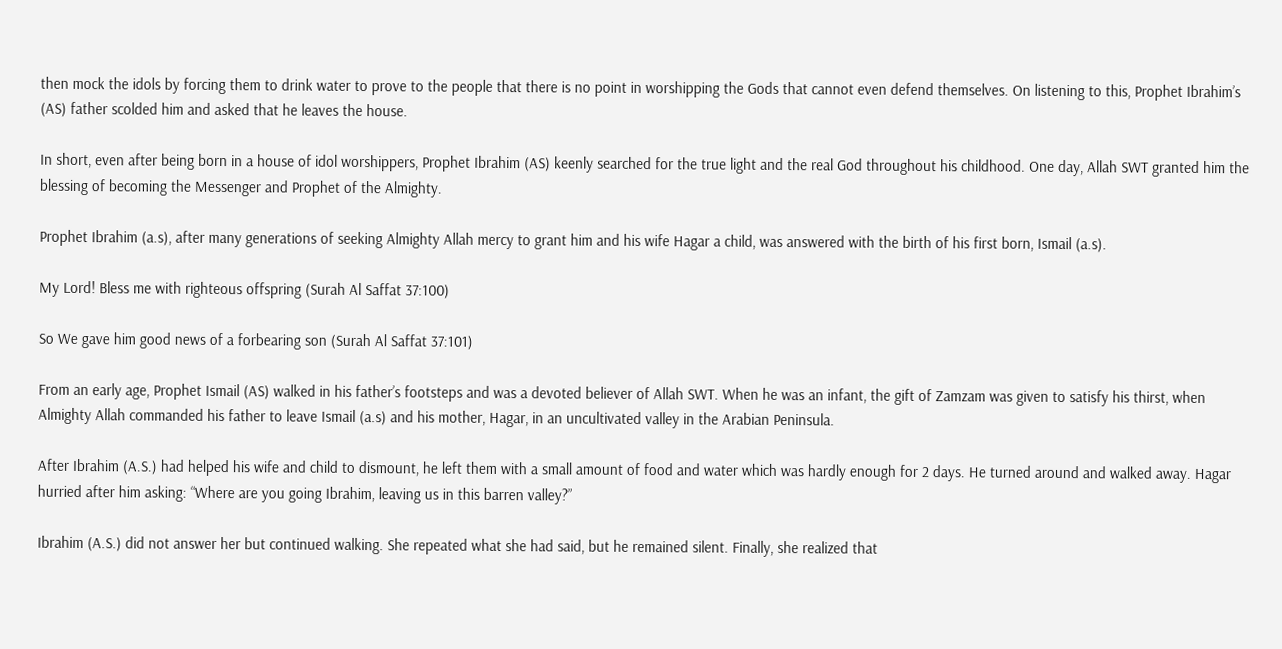then mock the idols by forcing them to drink water to prove to the people that there is no point in worshipping the Gods that cannot even defend themselves. On listening to this, Prophet Ibrahim’s (AS) father scolded him and asked that he leaves the house.

In short, even after being born in a house of idol worshippers, Prophet Ibrahim (AS) keenly searched for the true light and the real God throughout his childhood. One day, Allah SWT granted him the blessing of becoming the Messenger and Prophet of the Almighty.

Prophet Ibrahim (a.s), after many generations of seeking Almighty Allah mercy to grant him and his wife Hagar a child, was answered with the birth of his first born, Ismail (a.s).

My Lord! Bless me with righteous offspring (Surah Al Saffat 37:100)

So We gave him good news of a forbearing son (Surah Al Saffat 37:101)

From an early age, Prophet Ismail (AS) walked in his father’s footsteps and was a devoted believer of Allah SWT. When he was an infant, the gift of Zamzam was given to satisfy his thirst, when Almighty Allah commanded his father to leave Ismail (a.s) and his mother, Hagar, in an uncultivated valley in the Arabian Peninsula.

After Ibrahim (A.S.) had helped his wife and child to dismount, he left them with a small amount of food and water which was hardly enough for 2 days. He turned around and walked away. Hagar hurried after him asking: “Where are you going Ibrahim, leaving us in this barren valley?”

Ibrahim (A.S.) did not answer her but continued walking. She repeated what she had said, but he remained silent. Finally, she realized that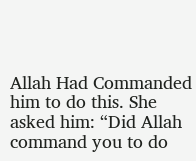Allah Had Commanded him to do this. She asked him: “Did Allah command you to do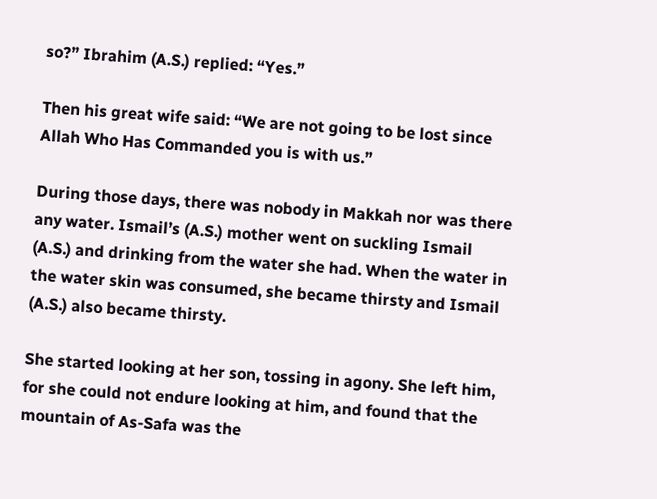so?” Ibrahim (A.S.) replied: “Yes.”

Then his great wife said: “We are not going to be lost since Allah Who Has Commanded you is with us.”

During those days, there was nobody in Makkah nor was there any water. Ismail’s (A.S.) mother went on suckling Ismail (A.S.) and drinking from the water she had. When the water in the water skin was consumed, she became thirsty and Ismail (A.S.) also became thirsty.

She started looking at her son, tossing in agony. She left him, for she could not endure looking at him, and found that the mountain of As-Safa was the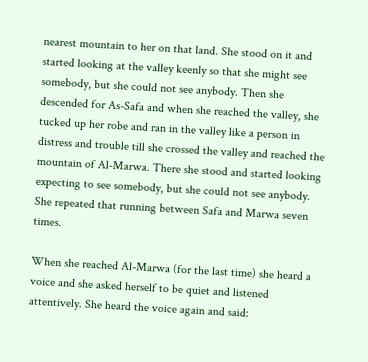nearest mountain to her on that land. She stood on it and started looking at the valley keenly so that she might see somebody, but she could not see anybody. Then she descended for As-Safa and when she reached the valley, she tucked up her robe and ran in the valley like a person in distress and trouble till she crossed the valley and reached the mountain of Al-Marwa. There she stood and started looking expecting to see somebody, but she could not see anybody. She repeated that running between Safa and Marwa seven times.

When she reached Al-Marwa (for the last time) she heard a voice and she asked herself to be quiet and listened attentively. She heard the voice again and said: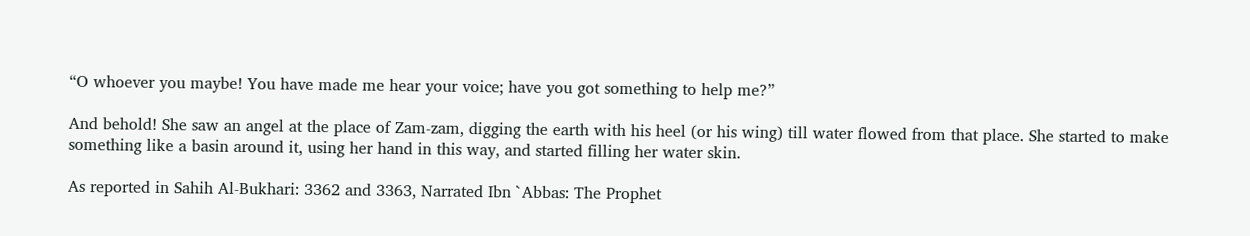“O whoever you maybe! You have made me hear your voice; have you got something to help me?”

And behold! She saw an angel at the place of Zam-zam, digging the earth with his heel (or his wing) till water flowed from that place. She started to make something like a basin around it, using her hand in this way, and started filling her water skin.

As reported in Sahih Al-Bukhari: 3362 and 3363, Narrated Ibn `Abbas: The Prophet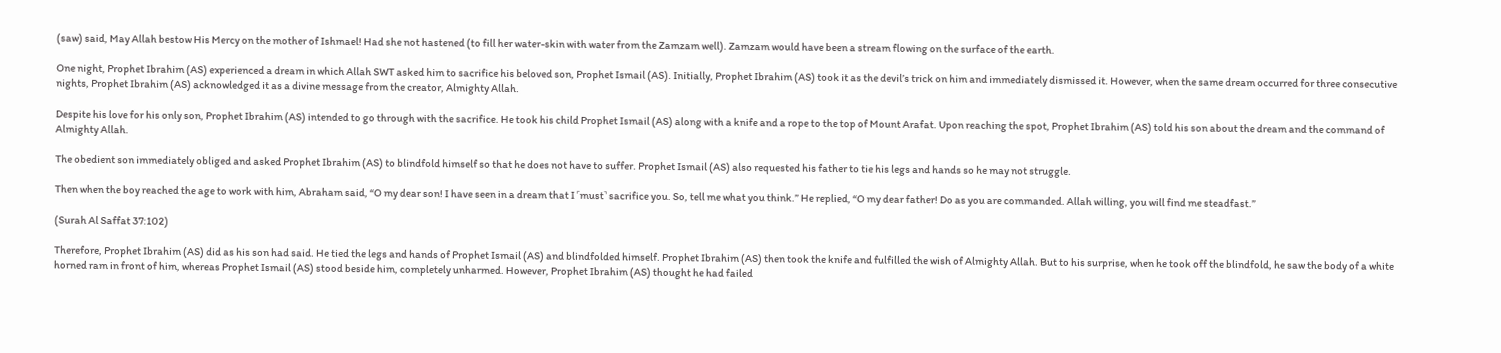(saw) said, May Allah bestow His Mercy on the mother of Ishmael! Had she not hastened (to fill her water-skin with water from the Zamzam well). Zamzam would have been a stream flowing on the surface of the earth.

One night, Prophet Ibrahim (AS) experienced a dream in which Allah SWT asked him to sacrifice his beloved son, Prophet Ismail (AS). Initially, Prophet Ibrahim (AS) took it as the devil’s trick on him and immediately dismissed it. However, when the same dream occurred for three consecutive nights, Prophet Ibrahim (AS) acknowledged it as a divine message from the creator, Almighty Allah.

Despite his love for his only son, Prophet Ibrahim (AS) intended to go through with the sacrifice. He took his child Prophet Ismail (AS) along with a knife and a rope to the top of Mount Arafat. Upon reaching the spot, Prophet Ibrahim (AS) told his son about the dream and the command of Almighty Allah.

The obedient son immediately obliged and asked Prophet Ibrahim (AS) to blindfold himself so that he does not have to suffer. Prophet Ismail (AS) also requested his father to tie his legs and hands so he may not struggle.

Then when the boy reached the age to work with him, Abraham said, “O my dear son! I have seen in a dream that I ˹must˺ sacrifice you. So, tell me what you think.” He replied, “O my dear father! Do as you are commanded. Allah willing, you will find me steadfast.”

(Surah Al Saffat 37:102)

Therefore, Prophet Ibrahim (AS) did as his son had said. He tied the legs and hands of Prophet Ismail (AS) and blindfolded himself. Prophet Ibrahim (AS) then took the knife and fulfilled the wish of Almighty Allah. But to his surprise, when he took off the blindfold, he saw the body of a white horned ram in front of him, whereas Prophet Ismail (AS) stood beside him, completely unharmed. However, Prophet Ibrahim (AS) thought he had failed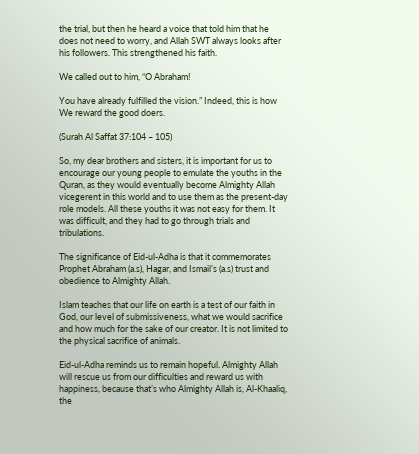the trial, but then he heard a voice that told him that he does not need to worry, and Allah SWT always looks after his followers. This strengthened his faith.

We called out to him, “O Abraham!

You have already fulfilled the vision.” Indeed, this is how We reward the good doers.

(Surah Al Saffat 37:104 – 105)

So, my dear brothers and sisters, it is important for us to encourage our young people to emulate the youths in the Quran, as they would eventually become Almighty Allah vicegerent in this world and to use them as the present-day role models. All these youths it was not easy for them. It was difficult, and they had to go through trials and tribulations.

The significance of Eid-ul-Adha is that it commemorates Prophet Abraham (a.s), Hagar, and Ismail’s (a.s) trust and obedience to Almighty Allah.

Islam teaches that our life on earth is a test of our faith in God, our level of submissiveness, what we would sacrifice and how much for the sake of our creator. It is not limited to the physical sacrifice of animals.

Eid-ul-Adha reminds us to remain hopeful. Almighty Allah will rescue us from our difficulties and reward us with happiness, because that’s who Almighty Allah is, Al-Khaaliq, the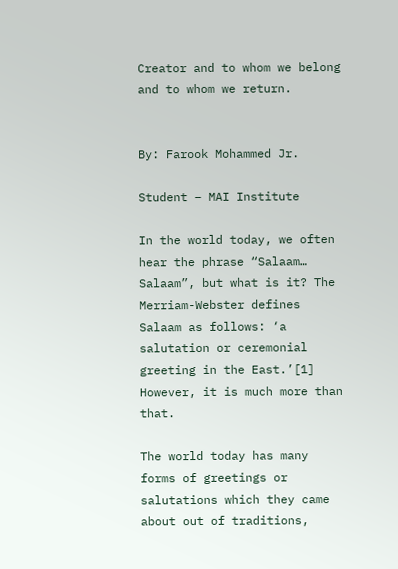Creator and to whom we belong and to whom we return.


By: Farook Mohammed Jr.

Student – MAI Institute

In the world today, we often hear the phrase “Salaam… Salaam”, but what is it? The Merriam-Webster defines Salaam as follows: ‘a salutation or ceremonial greeting in the East.’[1] However, it is much more than that.

The world today has many forms of greetings or salutations which they came about out of traditions,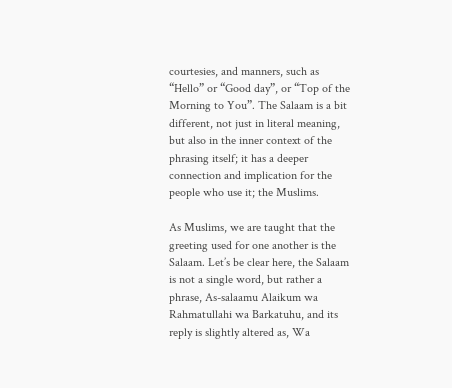courtesies, and manners, such as “Hello” or “Good day”, or “Top of the Morning to You”. The Salaam is a bit different, not just in literal meaning, but also in the inner context of the phrasing itself; it has a deeper connection and implication for the people who use it; the Muslims.

As Muslims, we are taught that the greeting used for one another is the Salaam. Let’s be clear here, the Salaam is not a single word, but rather a phrase, As-salaamu Alaikum wa Rahmatullahi wa Barkatuhu, and its reply is slightly altered as, Wa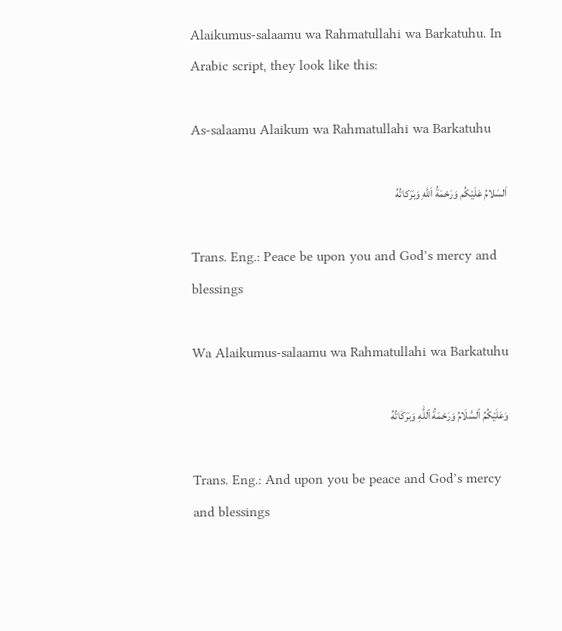Alaikumus-salaamu wa Rahmatullahi wa Barkatuhu. In Arabic script, they look like this:

As-salaamu Alaikum wa Rahmatullahi wa Barkatuhu

اَلسَلامُ عَلَيْكُم وَرَحْمَةُ اَللهِ وَبَرَكاتُهُ

Trans. Eng.: Peace be upon you and God’s mercy and blessings

Wa Alaikumus-salaamu wa Rahmatullahi wa Barkatuhu

وَعَلَيْكُمُ ٱلسَّلَامُ وَرَحْمَةُ ٱللَّٰهِ وَبَرَكَاتُهُ

Trans. Eng.: And upon you be peace and God’s mercy and blessings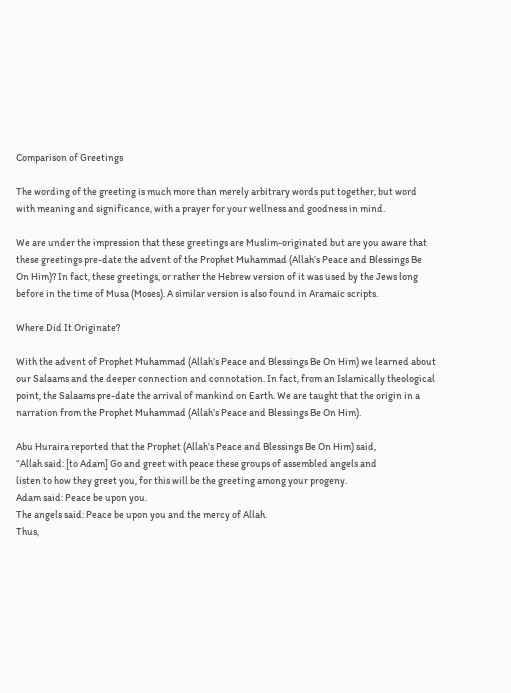Comparison of Greetings

The wording of the greeting is much more than merely arbitrary words put together, but word with meaning and significance, with a prayer for your wellness and goodness in mind.

We are under the impression that these greetings are Muslim-originated but are you aware that these greetings pre-date the advent of the Prophet Muhammad (Allah’s Peace and Blessings Be On Him)? In fact, these greetings, or rather the Hebrew version of it was used by the Jews long before in the time of Musa (Moses). A similar version is also found in Aramaic scripts.

Where Did It Originate?

With the advent of Prophet Muhammad (Allah’s Peace and Blessings Be On Him) we learned about our Salaams and the deeper connection and connotation. In fact, from an Islamically theological point, the Salaams pre-date the arrival of mankind on Earth. We are taught that the origin in a narration from the Prophet Muhammad (Allah’s Peace and Blessings Be On Him).

Abu Huraira reported that the Prophet (Allah’s Peace and Blessings Be On Him) said,
“Allah said: [to Adam] Go and greet with peace these groups of assembled angels and
listen to how they greet you, for this will be the greeting among your progeny.
Adam said: Peace be upon you.
The angels said: Peace be upon you and the mercy of Allah.
Thus,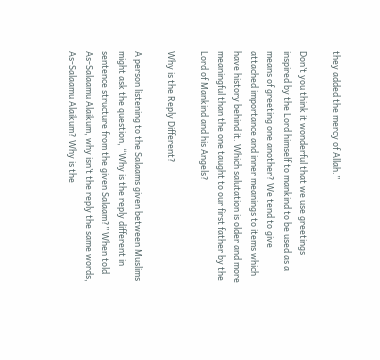they added the mercy of Allah.”

Don’t you think it wonderful that we use greetings inspired by the Lord himself to mankind to be used as a means of greeting one another? We tend to give attached importance and inner meanings to items which have history behind it. Which salutation is older and more meaningful than the one taught to our first father by the Lord of Mankind and his Angels?

Why is the Reply Different?

A person listening to the Salaams given between Muslims might ask the question, “Why is the reply different in sentence structure from the given Salaam?” When told As-Salaamu Alaikum, why isn’t the reply the same words, As-Salaamu Alaikum? Why is the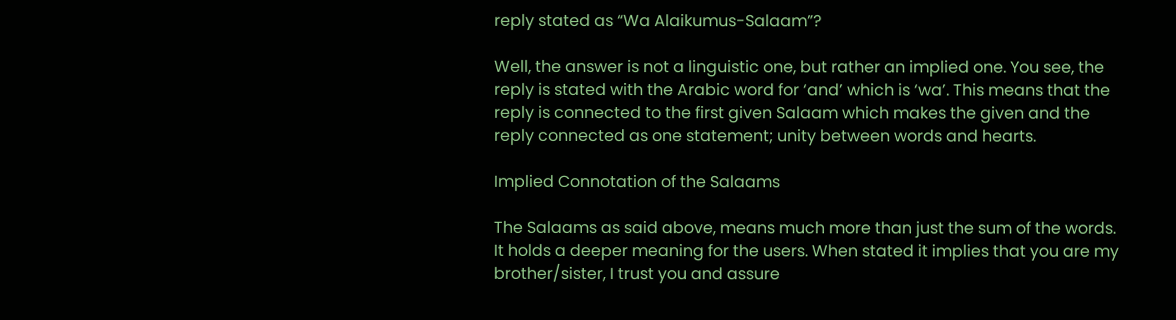reply stated as “Wa Alaikumus-Salaam”?

Well, the answer is not a linguistic one, but rather an implied one. You see, the reply is stated with the Arabic word for ‘and’ which is ‘wa’. This means that the reply is connected to the first given Salaam which makes the given and the reply connected as one statement; unity between words and hearts.

Implied Connotation of the Salaams

The Salaams as said above, means much more than just the sum of the words. It holds a deeper meaning for the users. When stated it implies that you are my brother/sister, I trust you and assure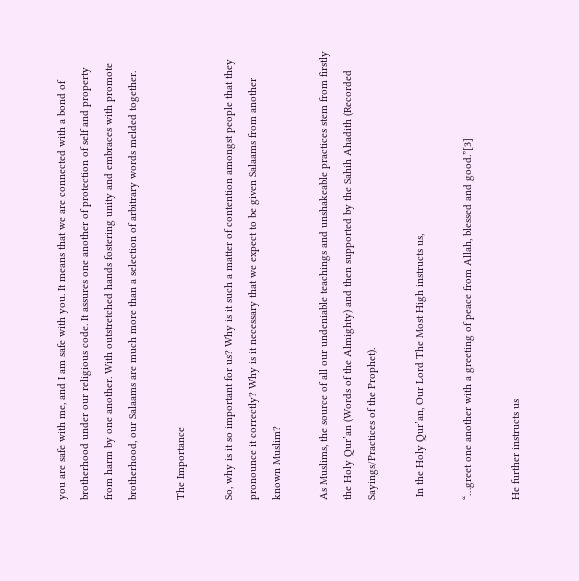you are safe with me, and I am safe with you. It means that we are connected with a bond of brotherhood under our religious code. It assures one another of protection of self and property from harm by one another. With outstretched hands fostering unity and embraces with promote brotherhood, our Salaams are much more than a selection of arbitrary words melded together.

The Importance

So, why is it so important for us? Why is it such a matter of contention amongst people that they pronounce it correctly? Why is it necessary that we expect to be given Salaams from another known Muslim?

As Muslims, the source of all our undeniable teachings and unshakeable practices stem from firstly the Holy Qur’an (Words of the Almighty) and then supported by the Sahih Ahadith (Recorded Sayings/Practices of the Prophet).

 In the Holy Qur’an, Our Lord The Most High instructs us,

“…greet one another with a greeting of peace from Allah, blessed and good.”[3]

He further instructs us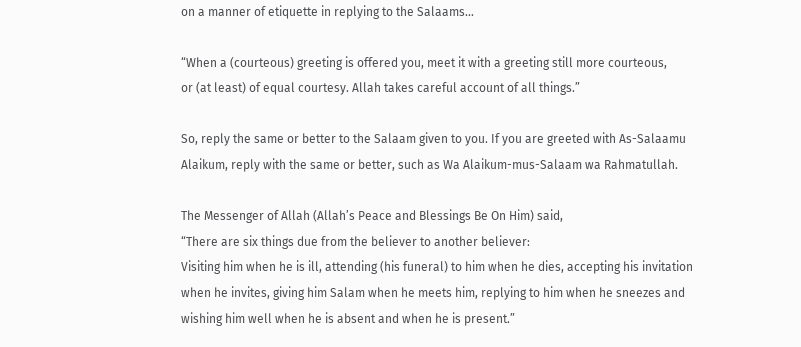on a manner of etiquette in replying to the Salaams…

“When a (courteous) greeting is offered you, meet it with a greeting still more courteous,
or (at least) of equal courtesy. Allah takes careful account of all things.”

So, reply the same or better to the Salaam given to you. If you are greeted with As-Salaamu Alaikum, reply with the same or better, such as Wa Alaikum-mus-Salaam wa Rahmatullah.

The Messenger of Allah (Allah’s Peace and Blessings Be On Him) said,
“There are six things due from the believer to another believer:
Visiting him when he is ill, attending (his funeral) to him when he dies, accepting his invitation when he invites, giving him Salam when he meets him, replying to him when he sneezes and wishing him well when he is absent and when he is present.”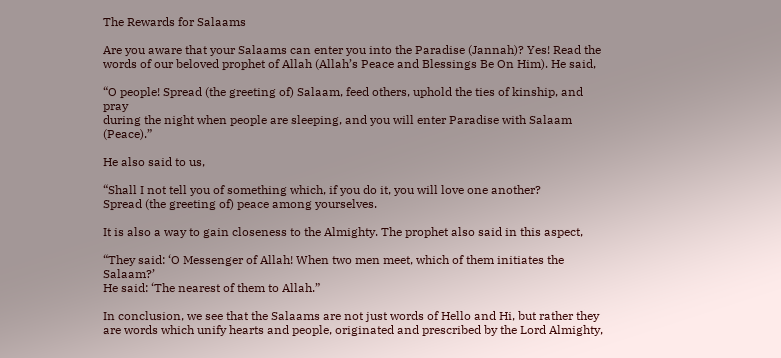The Rewards for Salaams

Are you aware that your Salaams can enter you into the Paradise (Jannah)? Yes! Read the words of our beloved prophet of Allah (Allah’s Peace and Blessings Be On Him). He said,

“O people! Spread (the greeting of) Salaam, feed others, uphold the ties of kinship, and pray
during the night when people are sleeping, and you will enter Paradise with Salaam (Peace).”

He also said to us,

“Shall I not tell you of something which, if you do it, you will love one another?
Spread (the greeting of) peace among yourselves.

It is also a way to gain closeness to the Almighty. The prophet also said in this aspect,

“They said: ‘O Messenger of Allah! When two men meet, which of them initiates the Salaam?’
He said: ‘The nearest of them to Allah.”

In conclusion, we see that the Salaams are not just words of Hello and Hi, but rather they are words which unify hearts and people, originated and prescribed by the Lord Almighty,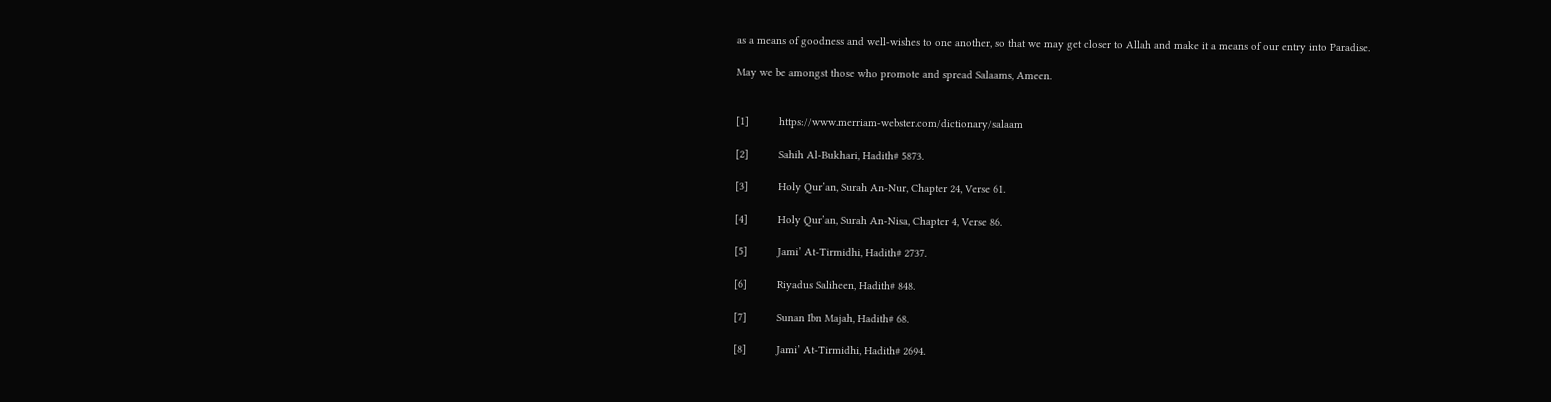as a means of goodness and well-wishes to one another, so that we may get closer to Allah and make it a means of our entry into Paradise.

May we be amongst those who promote and spread Salaams, Ameen.


[1]          https://www.merriam-webster.com/dictionary/salaam

[2]          Sahih Al-Bukhari, Hadith# 5873.

[3]          Holy Qur’an, Surah An-Nur, Chapter 24, Verse 61.

[4]          Holy Qur’an, Surah An-Nisa, Chapter 4, Verse 86.

[5]          Jami’ At-Tirmidhi, Hadith# 2737.

[6]          Riyadus Saliheen, Hadith# 848.

[7]          Sunan Ibn Majah, Hadith# 68.

[8]          Jami’ At-Tirmidhi, Hadith# 2694.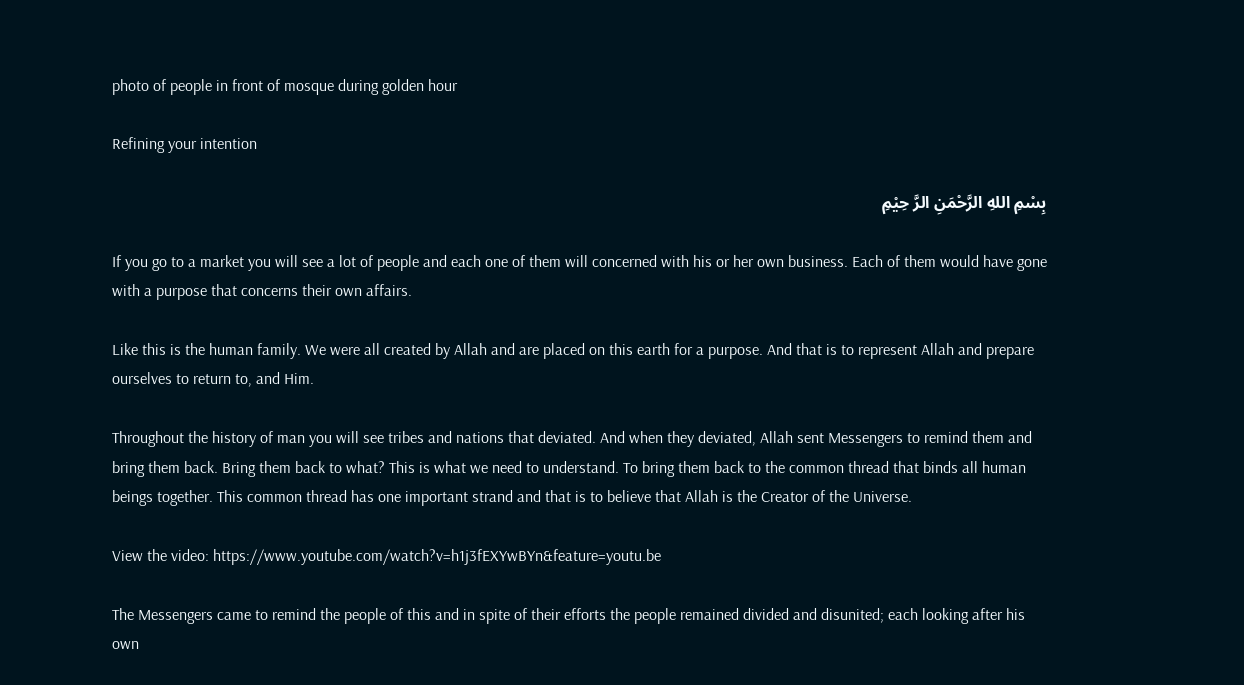photo of people in front of mosque during golden hour

Refining your intention

بِسْمِ اللهِ الرَّحْمَنِ الرَّ حِيْمِ

If you go to a market you will see a lot of people and each one of them will concerned with his or her own business. Each of them would have gone with a purpose that concerns their own affairs.

Like this is the human family. We were all created by Allah and are placed on this earth for a purpose. And that is to represent Allah and prepare ourselves to return to, and Him.

Throughout the history of man you will see tribes and nations that deviated. And when they deviated, Allah sent Messengers to remind them and bring them back. Bring them back to what? This is what we need to understand. To bring them back to the common thread that binds all human beings together. This common thread has one important strand and that is to believe that Allah is the Creator of the Universe.

View the video: https://www.youtube.com/watch?v=h1j3fEXYwBYn&feature=youtu.be

The Messengers came to remind the people of this and in spite of their efforts the people remained divided and disunited; each looking after his own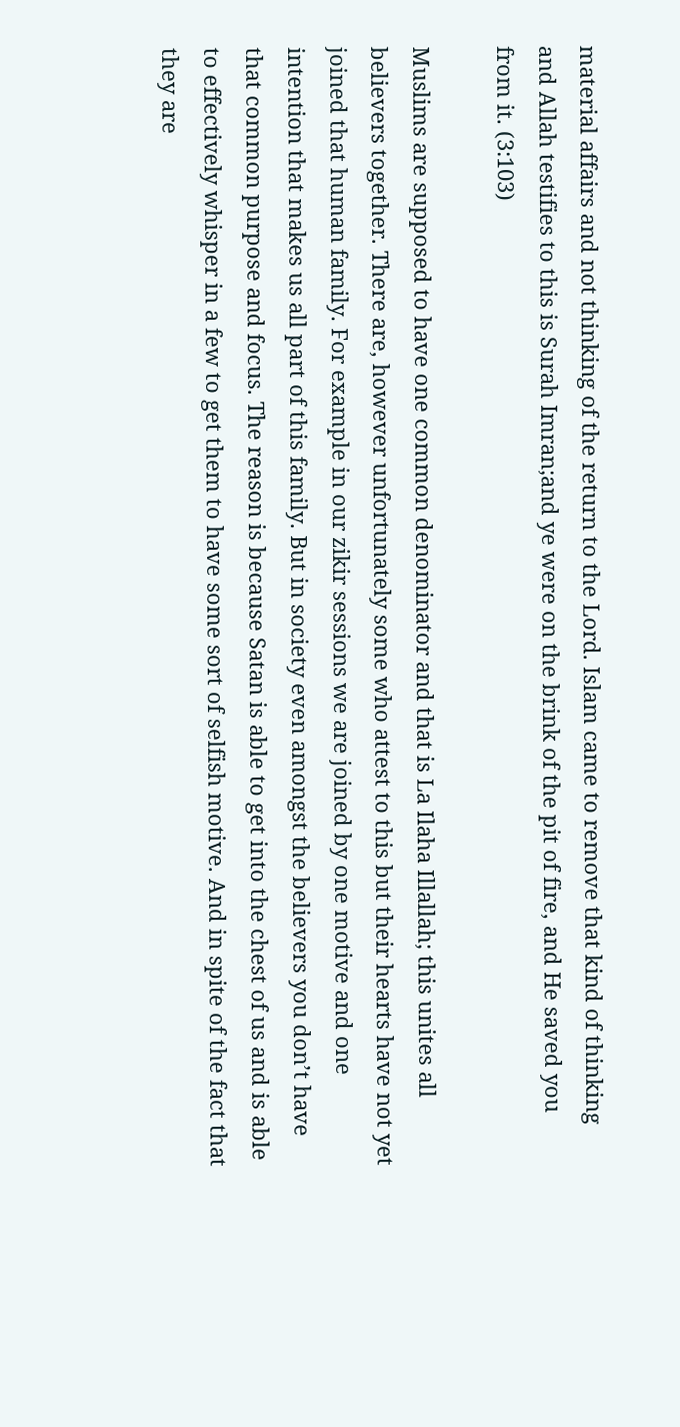material affairs and not thinking of the return to the Lord. Islam came to remove that kind of thinking and Allah testifies to this is Surah Imran;and ye were on the brink of the pit of fire, and He saved you from it. (3:103)

Muslims are supposed to have one common denominator and that is La Ilaha Illallah; this unites all believers together. There are, however unfortunately some who attest to this but their hearts have not yet joined that human family. For example in our zikir sessions we are joined by one motive and one intention that makes us all part of this family. But in society even amongst the believers you don’t have that common purpose and focus. The reason is because Satan is able to get into the chest of us and is able to effectively whisper in a few to get them to have some sort of selfish motive. And in spite of the fact that they are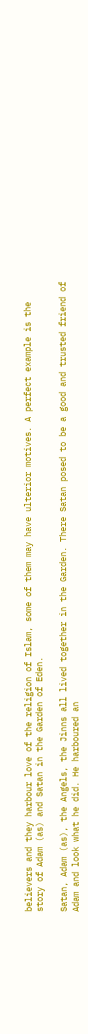believers and they harbour love of the religion of Islam, some of them may have ulterior motives. A perfect example is the story of Adam (as) and Satan in the Garden of Eden.

Satan, Adam (as), the Angels, the Jinns all lived together in the Garden. There Satan posed to be a good and trusted friend of Adam and look what he did. He harboured an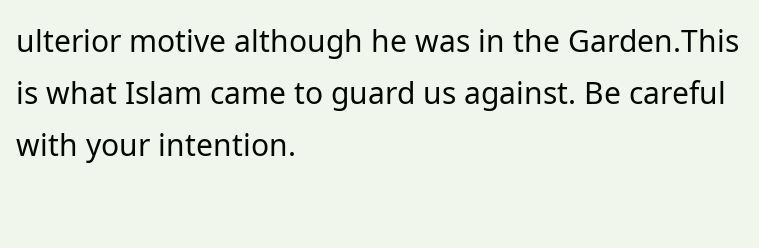ulterior motive although he was in the Garden.This is what Islam came to guard us against. Be careful with your intention.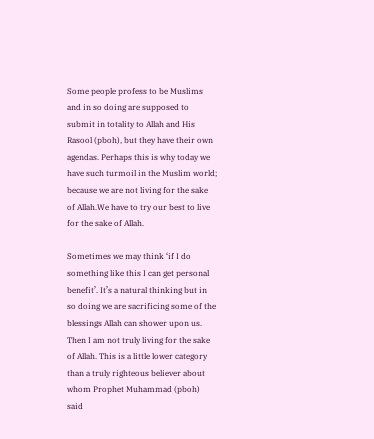Some people profess to be Muslims and in so doing are supposed to submit in totality to Allah and His Rasool (pboh), but they have their own agendas. Perhaps this is why today we have such turmoil in the Muslim world; because we are not living for the sake of Allah.We have to try our best to live for the sake of Allah.

Sometimes we may think ‘if I do something like this I can get personal benefit’. It’s a natural thinking but in so doing we are sacrificing some of the blessings Allah can shower upon us. Then I am not truly living for the sake of Allah. This is a little lower category than a truly righteous believer about whom Prophet Muhammad (pboh) said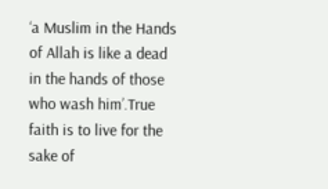‘a Muslim in the Hands of Allah is like a dead in the hands of those who wash him’.True faith is to live for the sake of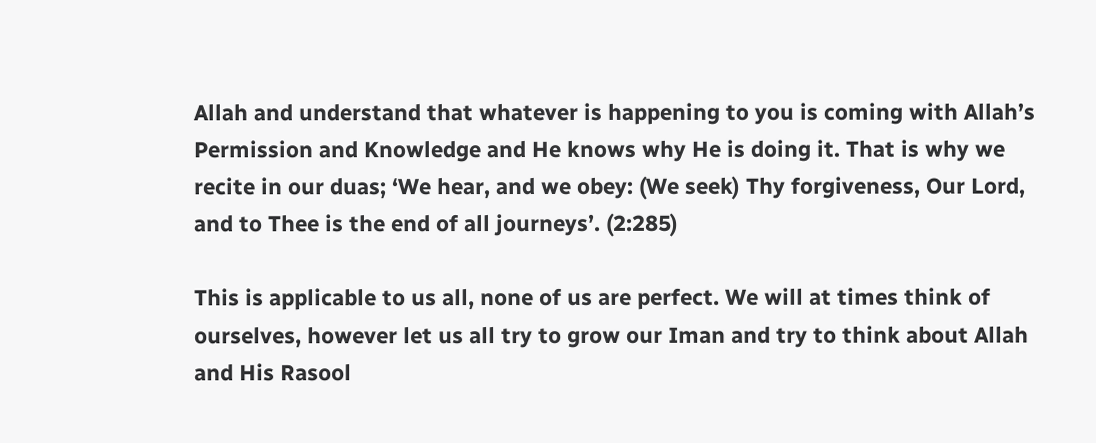Allah and understand that whatever is happening to you is coming with Allah’s Permission and Knowledge and He knows why He is doing it. That is why we recite in our duas; ‘We hear, and we obey: (We seek) Thy forgiveness, Our Lord, and to Thee is the end of all journeys’. (2:285)

This is applicable to us all, none of us are perfect. We will at times think of ourselves, however let us all try to grow our Iman and try to think about Allah and His Rasool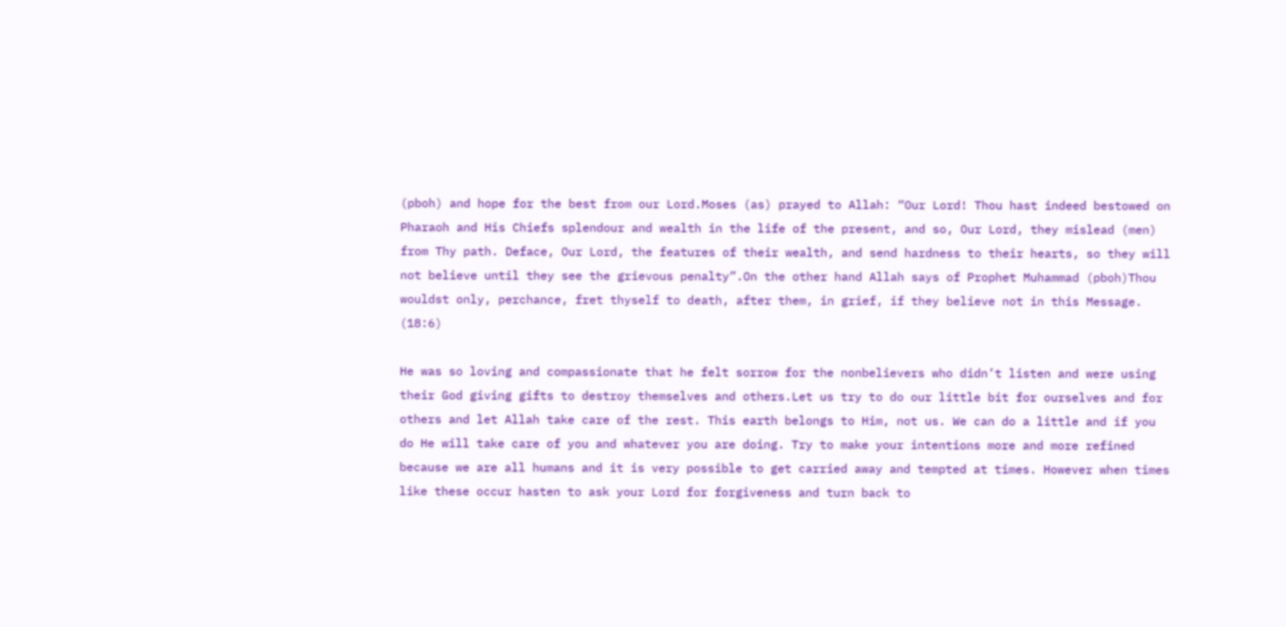(pboh) and hope for the best from our Lord.Moses (as) prayed to Allah: “Our Lord! Thou hast indeed bestowed on Pharaoh and His Chiefs splendour and wealth in the life of the present, and so, Our Lord, they mislead (men) from Thy path. Deface, Our Lord, the features of their wealth, and send hardness to their hearts, so they will not believe until they see the grievous penalty”.On the other hand Allah says of Prophet Muhammad (pboh)Thou wouldst only, perchance, fret thyself to death, after them, in grief, if they believe not in this Message. (18:6)

He was so loving and compassionate that he felt sorrow for the nonbelievers who didn’t listen and were using their God giving gifts to destroy themselves and others.Let us try to do our little bit for ourselves and for others and let Allah take care of the rest. This earth belongs to Him, not us. We can do a little and if you do He will take care of you and whatever you are doing. Try to make your intentions more and more refined because we are all humans and it is very possible to get carried away and tempted at times. However when times like these occur hasten to ask your Lord for forgiveness and turn back to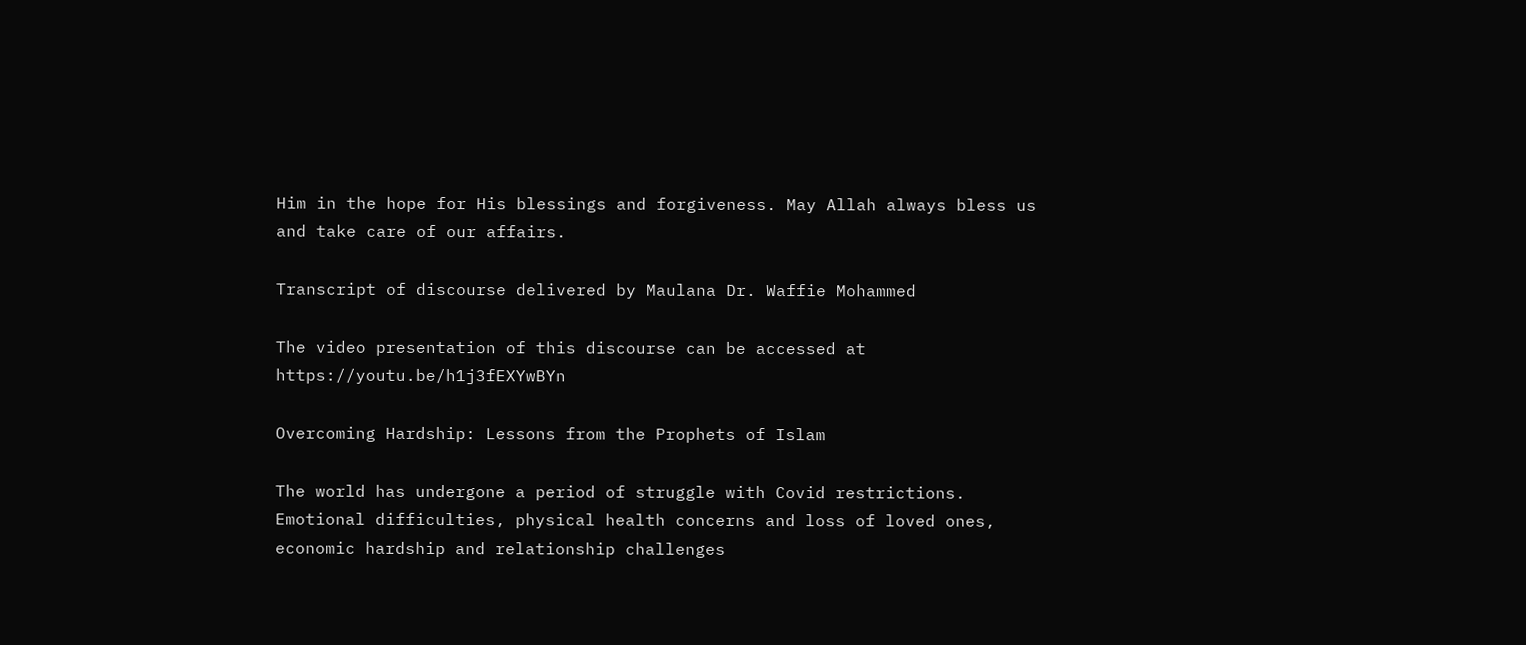Him in the hope for His blessings and forgiveness. May Allah always bless us and take care of our affairs.

Transcript of discourse delivered by Maulana Dr. Waffie Mohammed

The video presentation of this discourse can be accessed at https://youtu.be/h1j3fEXYwBYn

Overcoming Hardship: Lessons from the Prophets of Islam

The world has undergone a period of struggle with Covid restrictions. Emotional difficulties, physical health concerns and loss of loved ones, economic hardship and relationship challenges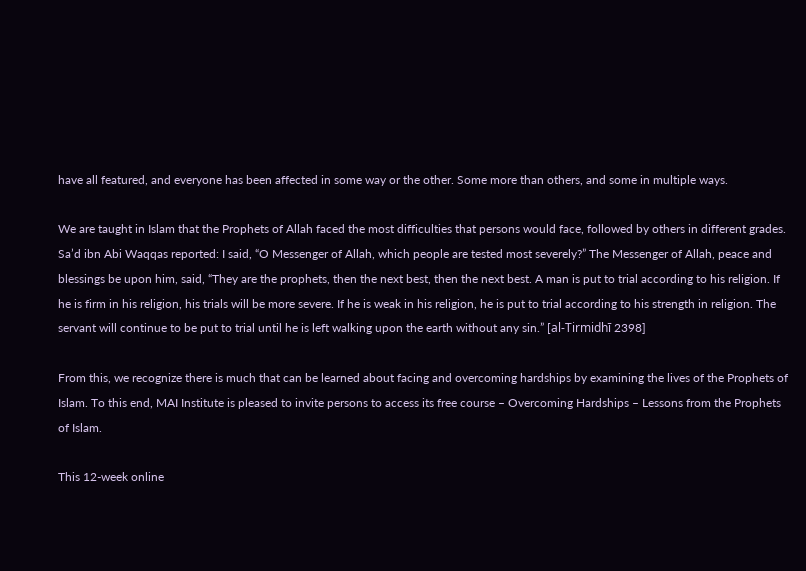have all featured, and everyone has been affected in some way or the other. Some more than others, and some in multiple ways.

We are taught in Islam that the Prophets of Allah faced the most difficulties that persons would face, followed by others in different grades. Sa’d ibn Abi Waqqas reported: I said, “O Messenger of Allah, which people are tested most severely?” The Messenger of Allah, peace and blessings be upon him, said, “They are the prophets, then the next best, then the next best. A man is put to trial according to his religion. If he is firm in his religion, his trials will be more severe. If he is weak in his religion, he is put to trial according to his strength in religion. The servant will continue to be put to trial until he is left walking upon the earth without any sin.” [al-Tirmidhī 2398]

From this, we recognize there is much that can be learned about facing and overcoming hardships by examining the lives of the Prophets of Islam. To this end, MAI Institute is pleased to invite persons to access its free course – Overcoming Hardships – Lessons from the Prophets of Islam.

This 12-week online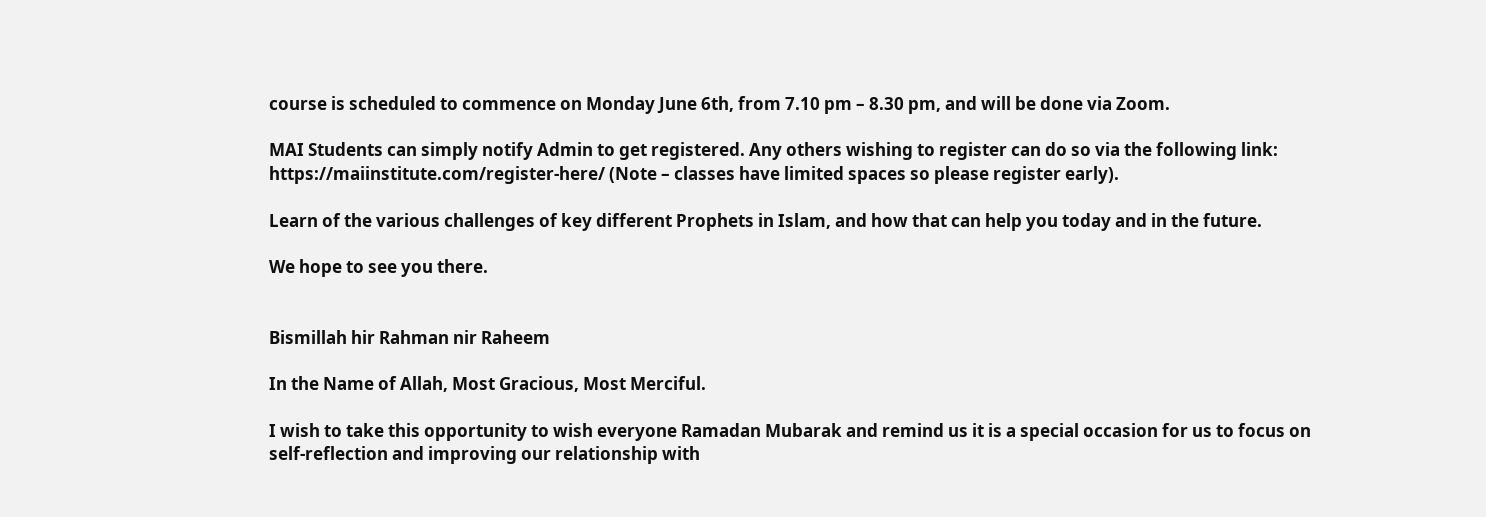course is scheduled to commence on Monday June 6th, from 7.10 pm – 8.30 pm, and will be done via Zoom.

MAI Students can simply notify Admin to get registered. Any others wishing to register can do so via the following link: https://maiinstitute.com/register-here/ (Note – classes have limited spaces so please register early).

Learn of the various challenges of key different Prophets in Islam, and how that can help you today and in the future.

We hope to see you there.


Bismillah hir Rahman nir Raheem

In the Name of Allah, Most Gracious, Most Merciful.

I wish to take this opportunity to wish everyone Ramadan Mubarak and remind us it is a special occasion for us to focus on self-reflection and improving our relationship with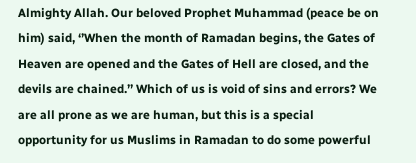Almighty Allah. Our beloved Prophet Muhammad (peace be on him) said, ‘’When the month of Ramadan begins, the Gates of Heaven are opened and the Gates of Hell are closed, and the devils are chained.’’ Which of us is void of sins and errors? We are all prone as we are human, but this is a special opportunity for us Muslims in Ramadan to do some powerful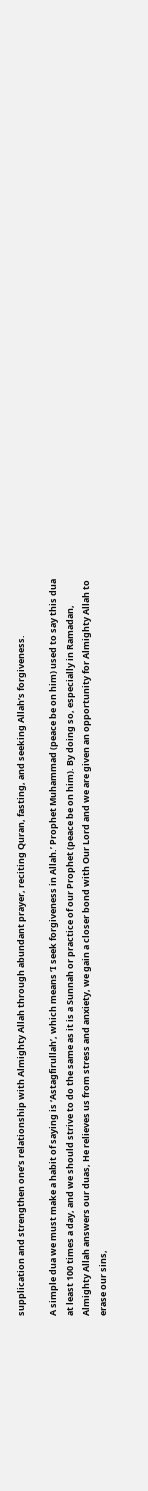supplication and strengthen one’s relationship with Almighty Allah through abundant prayer, reciting Quran, fasting, and seeking Allah’s forgiveness.

A simple dua we must make a habit of saying is ‘Astagfirullah’, which means ‘I seek forgiveness in Allah.’ Prophet Muhammad (peace be on him) used to say this dua at least 100 times a day, and we should strive to do the same as it is a Sunnah or practice of our Prophet (peace be on him). By doing so, especially in Ramadan, Almighty Allah answers our duas, He relieves us from stress and anxiety, we gain a closer bond with Our Lord and we are given an opportunity for Almighty Allah to erase our sins,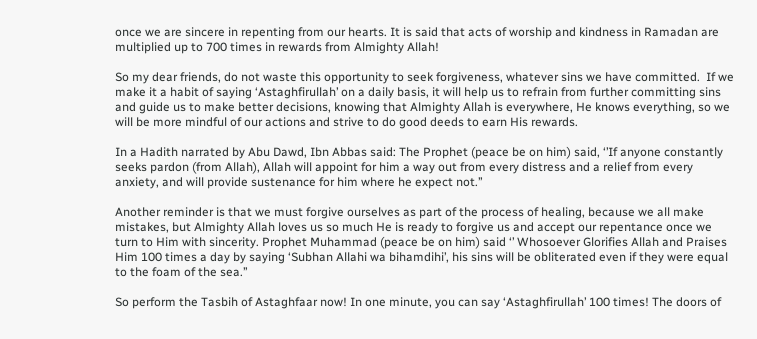once we are sincere in repenting from our hearts. It is said that acts of worship and kindness in Ramadan are multiplied up to 700 times in rewards from Almighty Allah!

So my dear friends, do not waste this opportunity to seek forgiveness, whatever sins we have committed.  If we make it a habit of saying ‘Astaghfirullah’ on a daily basis, it will help us to refrain from further committing sins and guide us to make better decisions, knowing that Almighty Allah is everywhere, He knows everything, so we will be more mindful of our actions and strive to do good deeds to earn His rewards.

In a Hadith narrated by Abu Dawd, Ibn Abbas said: The Prophet (peace be on him) said, ‘’If anyone constantly seeks pardon (from Allah), Allah will appoint for him a way out from every distress and a relief from every anxiety, and will provide sustenance for him where he expect not.’’

Another reminder is that we must forgive ourselves as part of the process of healing, because we all make mistakes, but Almighty Allah loves us so much He is ready to forgive us and accept our repentance once we turn to Him with sincerity. Prophet Muhammad (peace be on him) said ‘’ Whosoever Glorifies Allah and Praises Him 100 times a day by saying ‘Subhan Allahi wa bihamdihi’, his sins will be obliterated even if they were equal to the foam of the sea.’’

So perform the Tasbih of Astaghfaar now! In one minute, you can say ‘Astaghfirullah’ 100 times! The doors of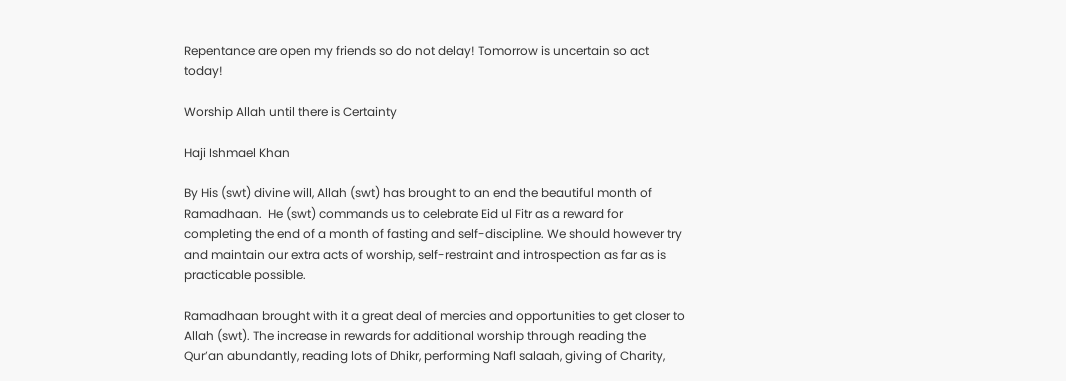Repentance are open my friends so do not delay! Tomorrow is uncertain so act today!

Worship Allah until there is Certainty

Haji Ishmael Khan

By His (swt) divine will, Allah (swt) has brought to an end the beautiful month of Ramadhaan.  He (swt) commands us to celebrate Eid ul Fitr as a reward for completing the end of a month of fasting and self-discipline. We should however try and maintain our extra acts of worship, self-restraint and introspection as far as is practicable possible.

Ramadhaan brought with it a great deal of mercies and opportunities to get closer to Allah (swt). The increase in rewards for additional worship through reading the Qur’an abundantly, reading lots of Dhikr, performing Nafl salaah, giving of Charity,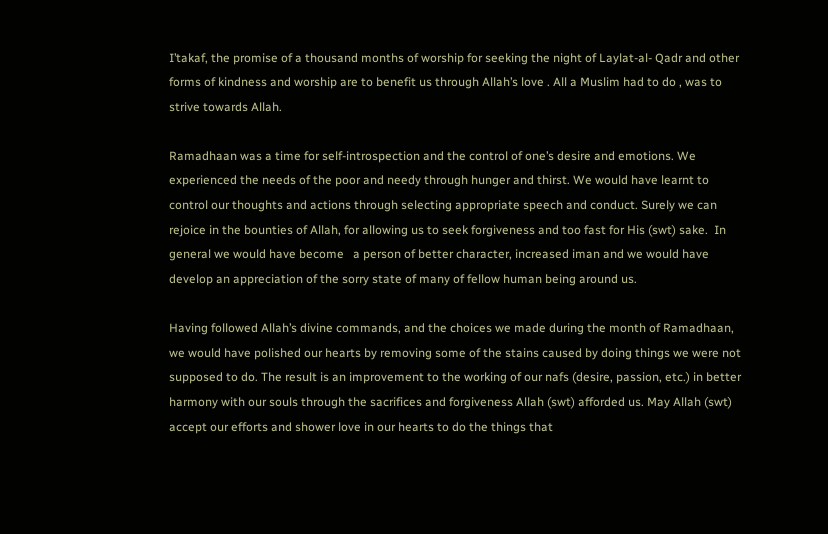I’takaf, the promise of a thousand months of worship for seeking the night of Laylat-al- Qadr and other forms of kindness and worship are to benefit us through Allah’s love . All a Muslim had to do , was to strive towards Allah.

Ramadhaan was a time for self-introspection and the control of one’s desire and emotions. We experienced the needs of the poor and needy through hunger and thirst. We would have learnt to control our thoughts and actions through selecting appropriate speech and conduct. Surely we can rejoice in the bounties of Allah, for allowing us to seek forgiveness and too fast for His (swt) sake.  In general we would have become   a person of better character, increased iman and we would have develop an appreciation of the sorry state of many of fellow human being around us.

Having followed Allah’s divine commands, and the choices we made during the month of Ramadhaan, we would have polished our hearts by removing some of the stains caused by doing things we were not supposed to do. The result is an improvement to the working of our nafs (desire, passion, etc.) in better harmony with our souls through the sacrifices and forgiveness Allah (swt) afforded us. May Allah (swt) accept our efforts and shower love in our hearts to do the things that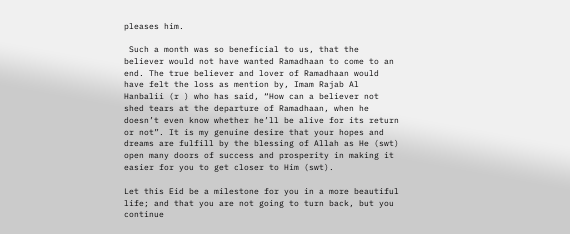pleases him.

 Such a month was so beneficial to us, that the believer would not have wanted Ramadhaan to come to an end. The true believer and lover of Ramadhaan would have felt the loss as mention by, Imam Rajab Al Hanbalii (r ) who has said, “How can a believer not shed tears at the departure of Ramadhaan, when he doesn’t even know whether he’ll be alive for its return or not”. It is my genuine desire that your hopes and dreams are fulfill by the blessing of Allah as He (swt) open many doors of success and prosperity in making it easier for you to get closer to Him (swt).

Let this Eid be a milestone for you in a more beautiful life; and that you are not going to turn back, but you continue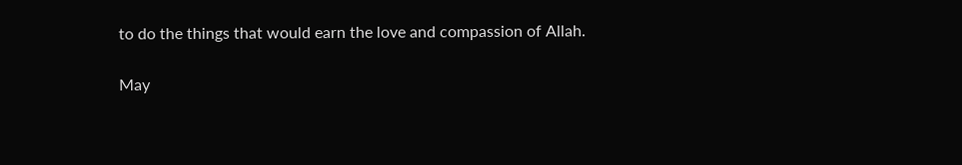to do the things that would earn the love and compassion of Allah.

May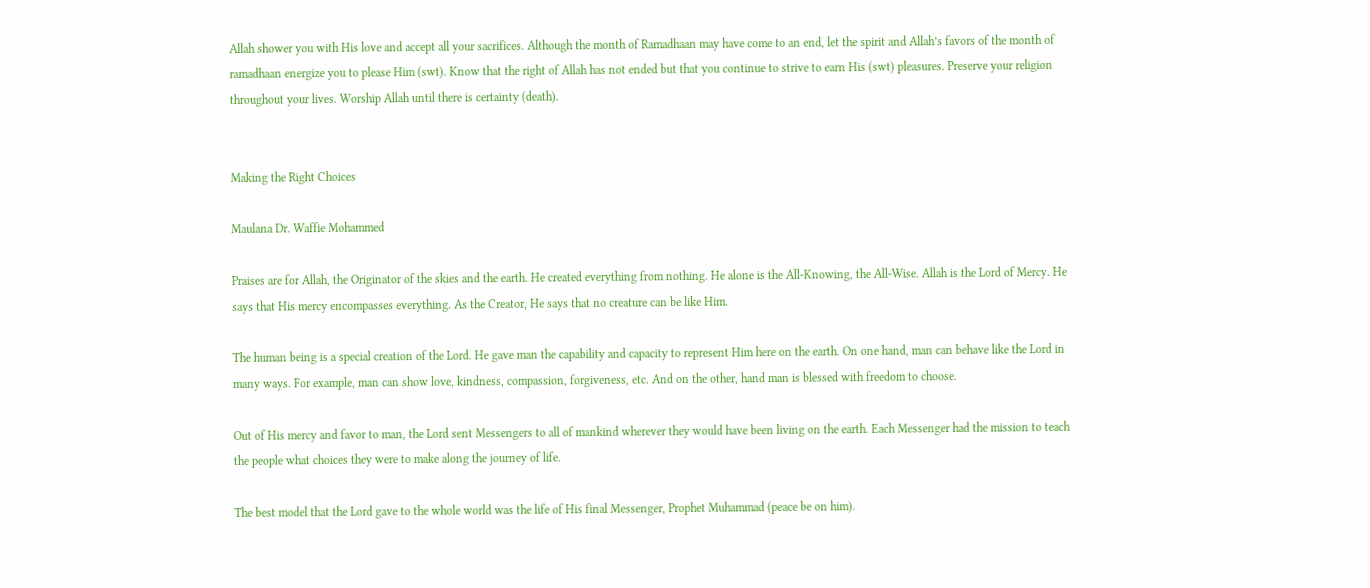Allah shower you with His love and accept all your sacrifices. Although the month of Ramadhaan may have come to an end, let the spirit and Allah’s favors of the month of ramadhaan energize you to please Him (swt). Know that the right of Allah has not ended but that you continue to strive to earn His (swt) pleasures. Preserve your religion throughout your lives. Worship Allah until there is certainty (death).


Making the Right Choices

Maulana Dr. Waffie Mohammed

Praises are for Allah, the Originator of the skies and the earth. He created everything from nothing. He alone is the All-Knowing, the All-Wise. Allah is the Lord of Mercy. He says that His mercy encompasses everything. As the Creator, He says that no creature can be like Him.

The human being is a special creation of the Lord. He gave man the capability and capacity to represent Him here on the earth. On one hand, man can behave like the Lord in many ways. For example, man can show love, kindness, compassion, forgiveness, etc. And on the other, hand man is blessed with freedom to choose.

Out of His mercy and favor to man, the Lord sent Messengers to all of mankind wherever they would have been living on the earth. Each Messenger had the mission to teach the people what choices they were to make along the journey of life.

The best model that the Lord gave to the whole world was the life of His final Messenger, Prophet Muhammad (peace be on him).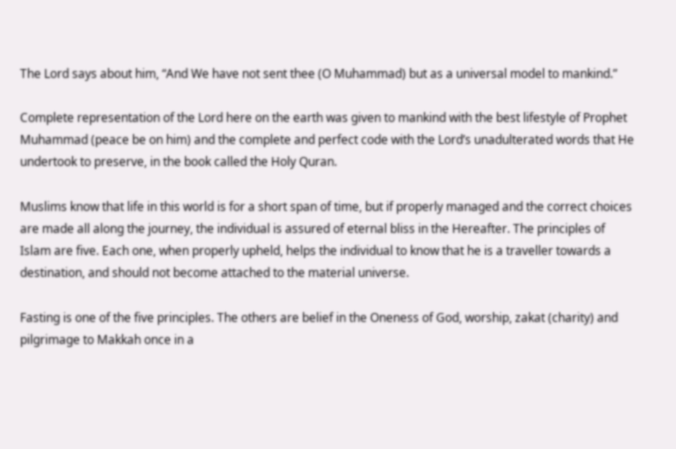The Lord says about him, “And We have not sent thee (O Muhammad) but as a universal model to mankind.”

Complete representation of the Lord here on the earth was given to mankind with the best lifestyle of Prophet Muhammad (peace be on him) and the complete and perfect code with the Lord’s unadulterated words that He undertook to preserve, in the book called the Holy Quran.

Muslims know that life in this world is for a short span of time, but if properly managed and the correct choices are made all along the journey, the individual is assured of eternal bliss in the Hereafter. The principles of Islam are five. Each one, when properly upheld, helps the individual to know that he is a traveller towards a destination, and should not become attached to the material universe.

Fasting is one of the five principles. The others are belief in the Oneness of God, worship, zakat (charity) and pilgrimage to Makkah once in a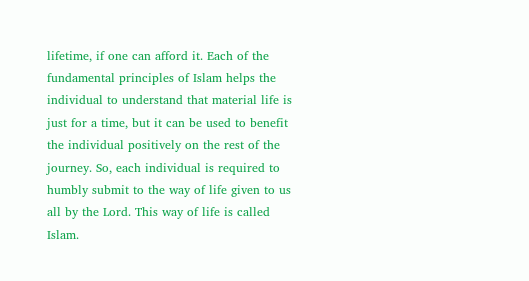lifetime, if one can afford it. Each of the fundamental principles of Islam helps the individual to understand that material life is just for a time, but it can be used to benefit the individual positively on the rest of the journey. So, each individual is required to humbly submit to the way of life given to us all by the Lord. This way of life is called Islam.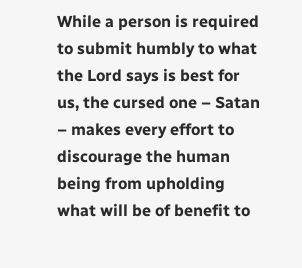While a person is required to submit humbly to what the Lord says is best for us, the cursed one – Satan – makes every effort to discourage the human being from upholding what will be of benefit to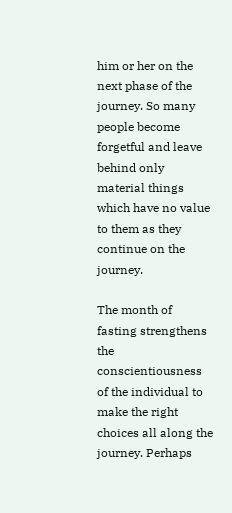him or her on the next phase of the journey. So many people become forgetful and leave behind only material things which have no value to them as they continue on the journey.

The month of fasting strengthens the conscientiousness of the individual to make the right choices all along the journey. Perhaps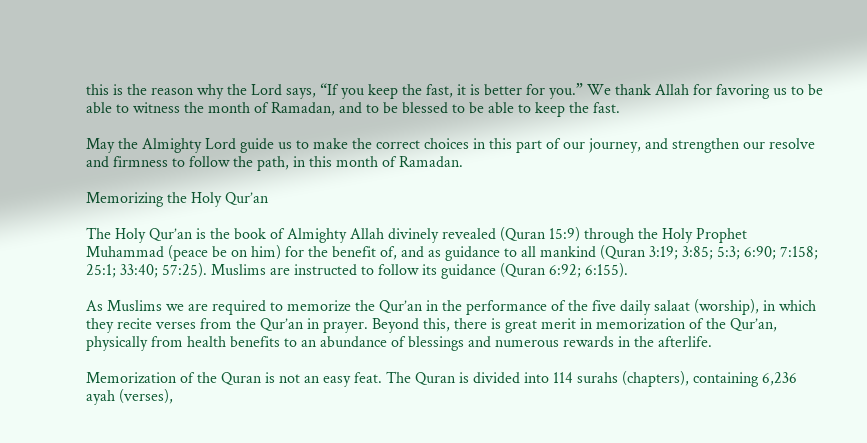this is the reason why the Lord says, “If you keep the fast, it is better for you.” We thank Allah for favoring us to be able to witness the month of Ramadan, and to be blessed to be able to keep the fast.

May the Almighty Lord guide us to make the correct choices in this part of our journey, and strengthen our resolve and firmness to follow the path, in this month of Ramadan.

Memorizing the Holy Qur’an

The Holy Qur’an is the book of Almighty Allah divinely revealed (Quran 15:9) through the Holy Prophet Muhammad (peace be on him) for the benefit of, and as guidance to all mankind (Quran 3:19; 3:85; 5:3; 6:90; 7:158; 25:1; 33:40; 57:25). Muslims are instructed to follow its guidance (Quran 6:92; 6:155).

As Muslims we are required to memorize the Qur’an in the performance of the five daily salaat (worship), in which they recite verses from the Qur’an in prayer. Beyond this, there is great merit in memorization of the Qur’an, physically from health benefits to an abundance of blessings and numerous rewards in the afterlife.

Memorization of the Quran is not an easy feat. The Quran is divided into 114 surahs (chapters), containing 6,236 ayah (verses),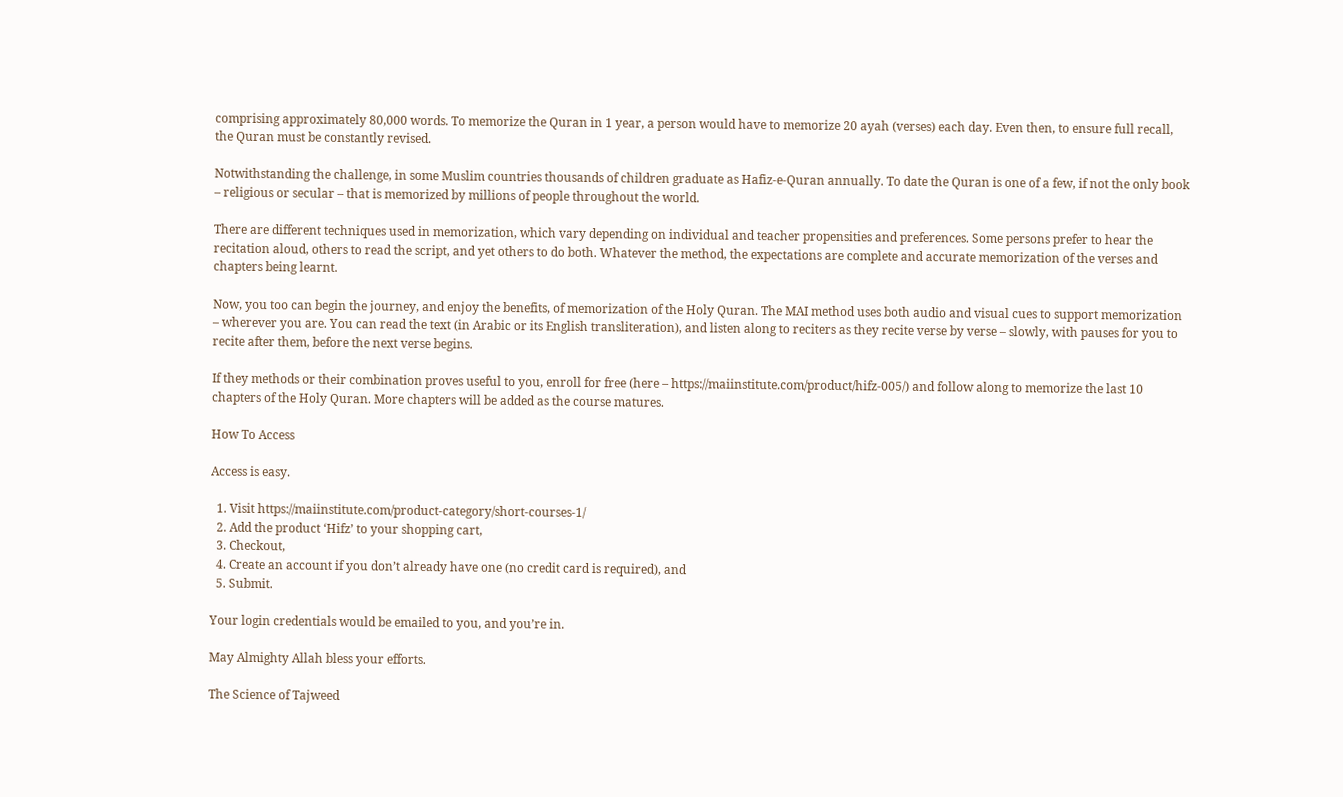comprising approximately 80,000 words. To memorize the Quran in 1 year, a person would have to memorize 20 ayah (verses) each day. Even then, to ensure full recall, the Quran must be constantly revised.

Notwithstanding the challenge, in some Muslim countries thousands of children graduate as Hafiz-e-Quran annually. To date the Quran is one of a few, if not the only book – religious or secular – that is memorized by millions of people throughout the world.

There are different techniques used in memorization, which vary depending on individual and teacher propensities and preferences. Some persons prefer to hear the recitation aloud, others to read the script, and yet others to do both. Whatever the method, the expectations are complete and accurate memorization of the verses and chapters being learnt.

Now, you too can begin the journey, and enjoy the benefits, of memorization of the Holy Quran. The MAI method uses both audio and visual cues to support memorization – wherever you are. You can read the text (in Arabic or its English transliteration), and listen along to reciters as they recite verse by verse – slowly, with pauses for you to recite after them, before the next verse begins.

If they methods or their combination proves useful to you, enroll for free (here – https://maiinstitute.com/product/hifz-005/) and follow along to memorize the last 10 chapters of the Holy Quran. More chapters will be added as the course matures.

How To Access

Access is easy.

  1. Visit https://maiinstitute.com/product-category/short-courses-1/
  2. Add the product ‘Hifz’ to your shopping cart,
  3. Checkout,
  4. Create an account if you don’t already have one (no credit card is required), and
  5. Submit.

Your login credentials would be emailed to you, and you’re in.

May Almighty Allah bless your efforts.

The Science of Tajweed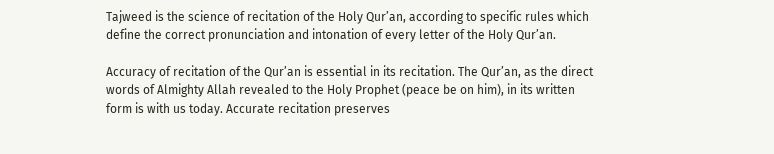Tajweed is the science of recitation of the Holy Qur’an, according to specific rules which define the correct pronunciation and intonation of every letter of the Holy Qur’an.

Accuracy of recitation of the Qur’an is essential in its recitation. The Qur’an, as the direct words of Almighty Allah revealed to the Holy Prophet (peace be on him), in its written form is with us today. Accurate recitation preserves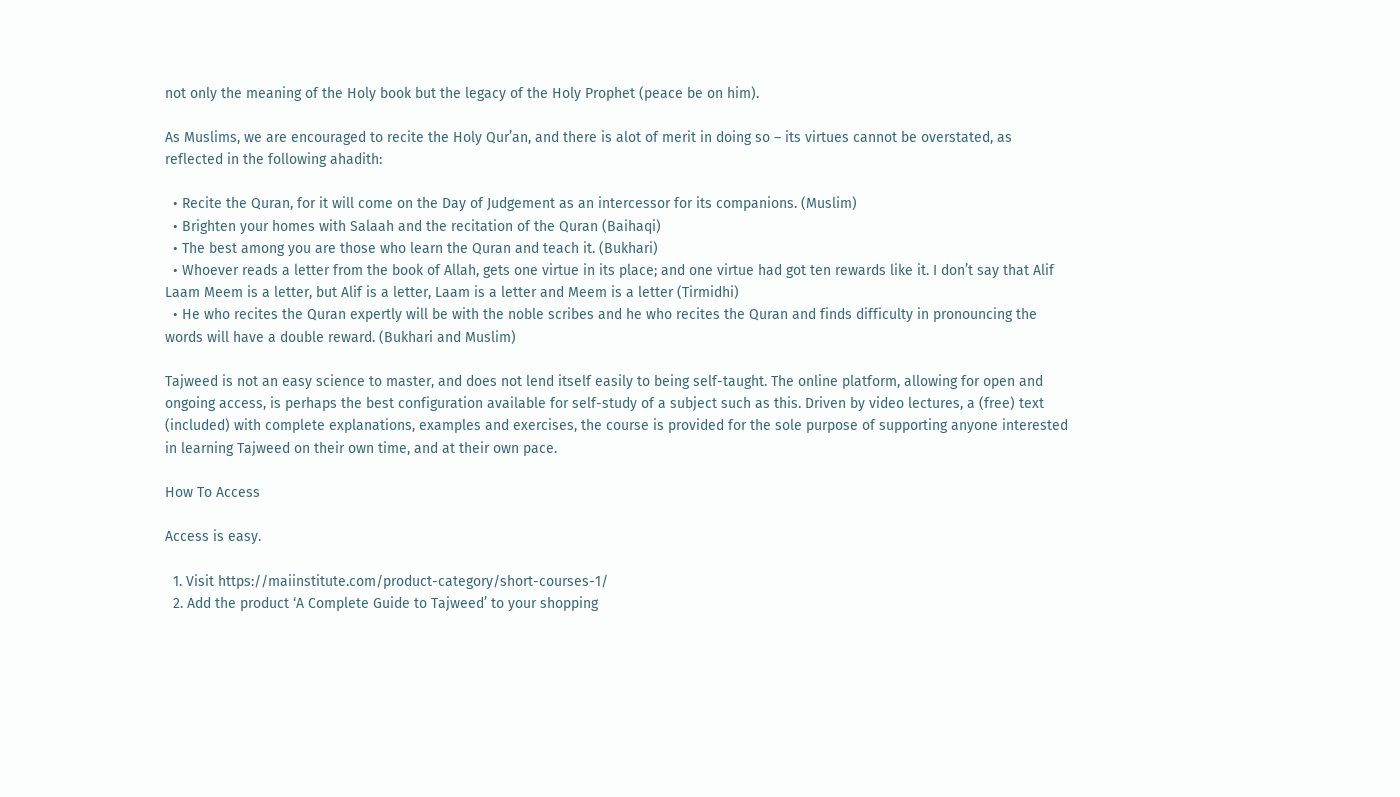not only the meaning of the Holy book but the legacy of the Holy Prophet (peace be on him).

As Muslims, we are encouraged to recite the Holy Qur’an, and there is alot of merit in doing so – its virtues cannot be overstated, as reflected in the following ahadith:

  • Recite the Quran, for it will come on the Day of Judgement as an intercessor for its companions. (Muslim)
  • Brighten your homes with Salaah and the recitation of the Quran (Baihaqi)
  • The best among you are those who learn the Quran and teach it. (Bukhari)
  • Whoever reads a letter from the book of Allah, gets one virtue in its place; and one virtue had got ten rewards like it. I don’t say that Alif Laam Meem is a letter, but Alif is a letter, Laam is a letter and Meem is a letter (Tirmidhi)
  • He who recites the Quran expertly will be with the noble scribes and he who recites the Quran and finds difficulty in pronouncing the words will have a double reward. (Bukhari and Muslim)

Tajweed is not an easy science to master, and does not lend itself easily to being self-taught. The online platform, allowing for open and ongoing access, is perhaps the best configuration available for self-study of a subject such as this. Driven by video lectures, a (free) text (included) with complete explanations, examples and exercises, the course is provided for the sole purpose of supporting anyone interested in learning Tajweed on their own time, and at their own pace.

How To Access

Access is easy.

  1. Visit https://maiinstitute.com/product-category/short-courses-1/
  2. Add the product ‘A Complete Guide to Tajweed’ to your shopping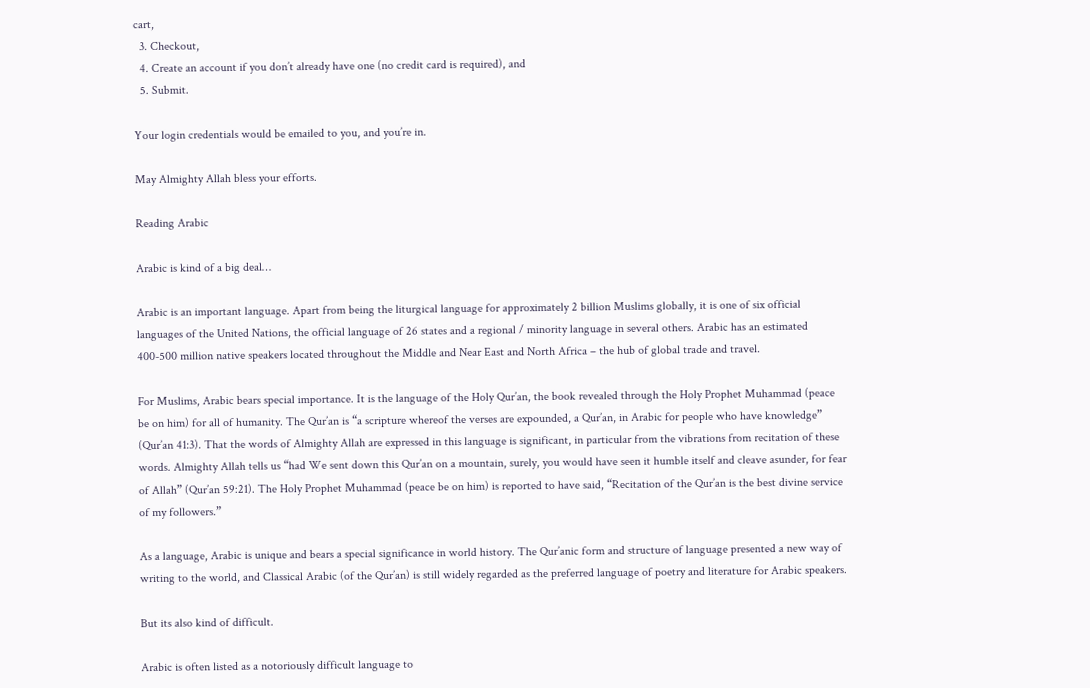cart,
  3. Checkout,
  4. Create an account if you don’t already have one (no credit card is required), and
  5. Submit.

Your login credentials would be emailed to you, and you’re in.

May Almighty Allah bless your efforts.

Reading Arabic

Arabic is kind of a big deal…

Arabic is an important language. Apart from being the liturgical language for approximately 2 billion Muslims globally, it is one of six official languages of the United Nations, the official language of 26 states and a regional / minority language in several others. Arabic has an estimated 400-500 million native speakers located throughout the Middle and Near East and North Africa – the hub of global trade and travel.

For Muslims, Arabic bears special importance. It is the language of the Holy Qur’an, the book revealed through the Holy Prophet Muhammad (peace be on him) for all of humanity. The Qur’an is “a scripture whereof the verses are expounded, a Qur’an, in Arabic for people who have knowledge” (Qur’an 41:3). That the words of Almighty Allah are expressed in this language is significant, in particular from the vibrations from recitation of these words. Almighty Allah tells us “had We sent down this Qur’an on a mountain, surely, you would have seen it humble itself and cleave asunder, for fear of Allah” (Qur’an 59:21). The Holy Prophet Muhammad (peace be on him) is reported to have said, “Recitation of the Qur’an is the best divine service of my followers.”

As a language, Arabic is unique and bears a special significance in world history. The Qur’anic form and structure of language presented a new way of writing to the world, and Classical Arabic (of the Qur’an) is still widely regarded as the preferred language of poetry and literature for Arabic speakers.

But its also kind of difficult.

Arabic is often listed as a notoriously difficult language to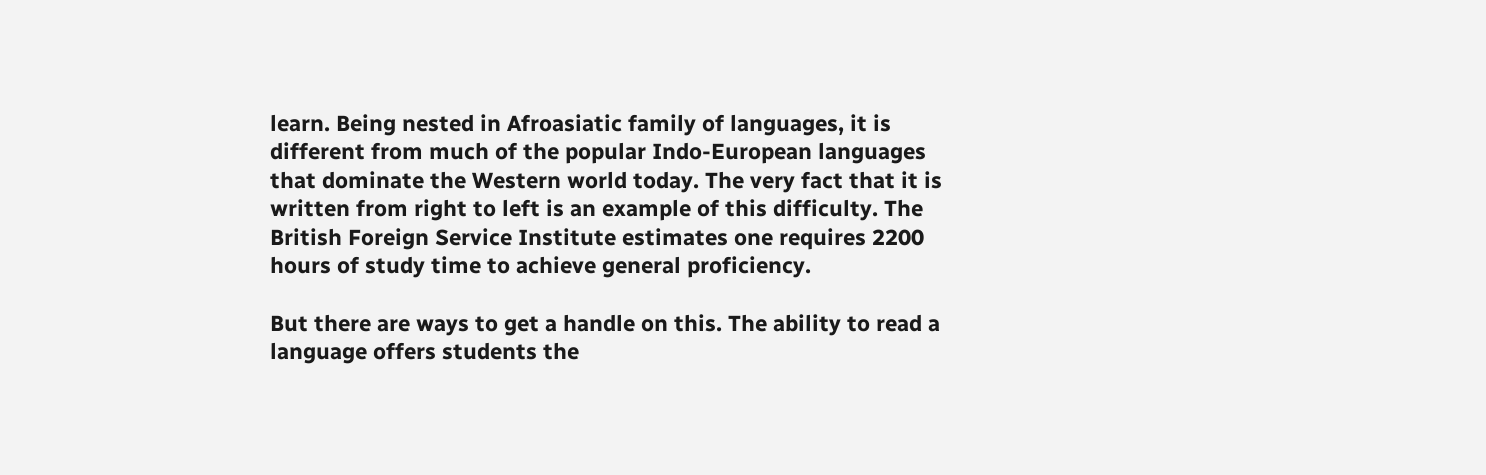learn. Being nested in Afroasiatic family of languages, it is different from much of the popular Indo-European languages that dominate the Western world today. The very fact that it is written from right to left is an example of this difficulty. The British Foreign Service Institute estimates one requires 2200 hours of study time to achieve general proficiency.

But there are ways to get a handle on this. The ability to read a language offers students the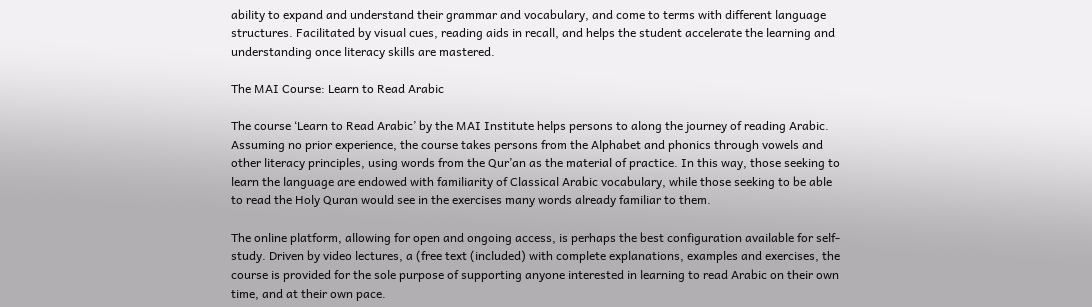ability to expand and understand their grammar and vocabulary, and come to terms with different language structures. Facilitated by visual cues, reading aids in recall, and helps the student accelerate the learning and understanding once literacy skills are mastered.

The MAI Course: Learn to Read Arabic

The course ‘Learn to Read Arabic’ by the MAI Institute helps persons to along the journey of reading Arabic. Assuming no prior experience, the course takes persons from the Alphabet and phonics through vowels and other literacy principles, using words from the Qur’an as the material of practice. In this way, those seeking to learn the language are endowed with familiarity of Classical Arabic vocabulary, while those seeking to be able to read the Holy Quran would see in the exercises many words already familiar to them.

The online platform, allowing for open and ongoing access, is perhaps the best configuration available for self-study. Driven by video lectures, a (free text (included) with complete explanations, examples and exercises, the course is provided for the sole purpose of supporting anyone interested in learning to read Arabic on their own time, and at their own pace.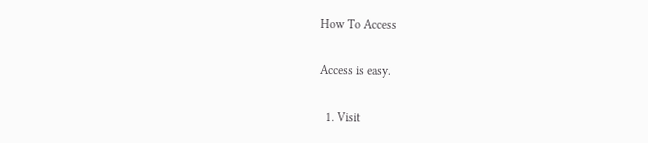How To Access

Access is easy.

  1. Visit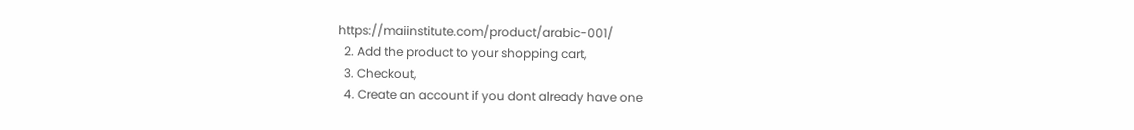https://maiinstitute.com/product/arabic-001/
  2. Add the product to your shopping cart,
  3. Checkout,
  4. Create an account if you dont already have one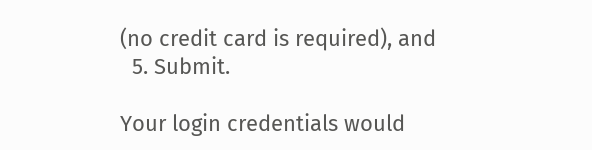(no credit card is required), and
  5. Submit.

Your login credentials would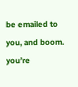be emailed to you, and boom. you’re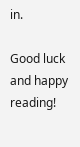in.

Good luck and happy reading!